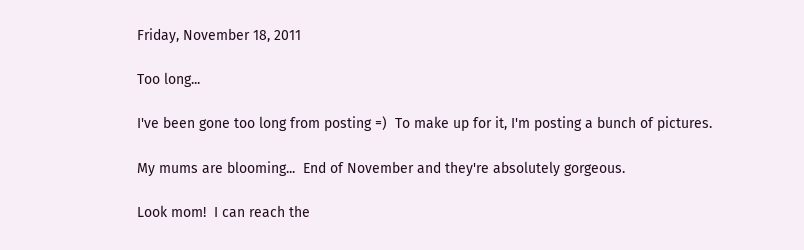Friday, November 18, 2011

Too long...

I've been gone too long from posting =)  To make up for it, I'm posting a bunch of pictures.

My mums are blooming...  End of November and they're absolutely gorgeous.

Look mom!  I can reach the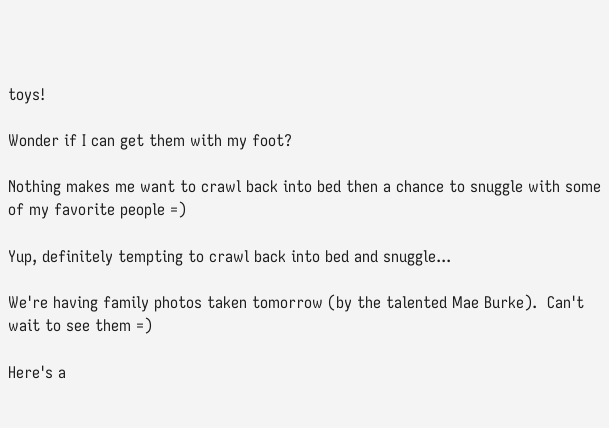toys!

Wonder if I can get them with my foot?

Nothing makes me want to crawl back into bed then a chance to snuggle with some of my favorite people =)

Yup, definitely tempting to crawl back into bed and snuggle...

We're having family photos taken tomorrow (by the talented Mae Burke).  Can't wait to see them =)

Here's a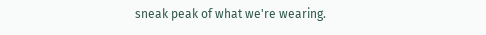sneak peak of what we're wearing.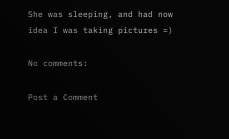She was sleeping, and had now idea I was taking pictures =)

No comments:

Post a Comment